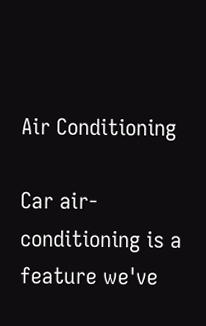Air Conditioning

Car air-conditioning is a feature we've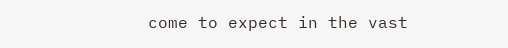come to expect in the vast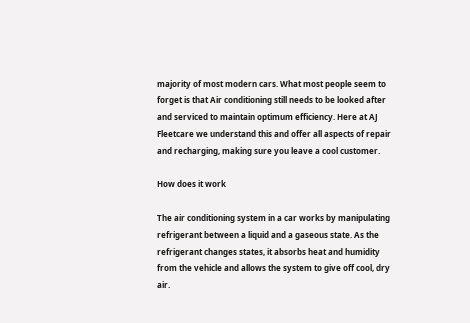majority of most modern cars. What most people seem to forget is that Air conditioning still needs to be looked after and serviced to maintain optimum efficiency. Here at AJ Fleetcare we understand this and offer all aspects of repair and recharging, making sure you leave a cool customer.

How does it work

The air conditioning system in a car works by manipulating refrigerant between a liquid and a gaseous state. As the refrigerant changes states, it absorbs heat and humidity from the vehicle and allows the system to give off cool, dry air.